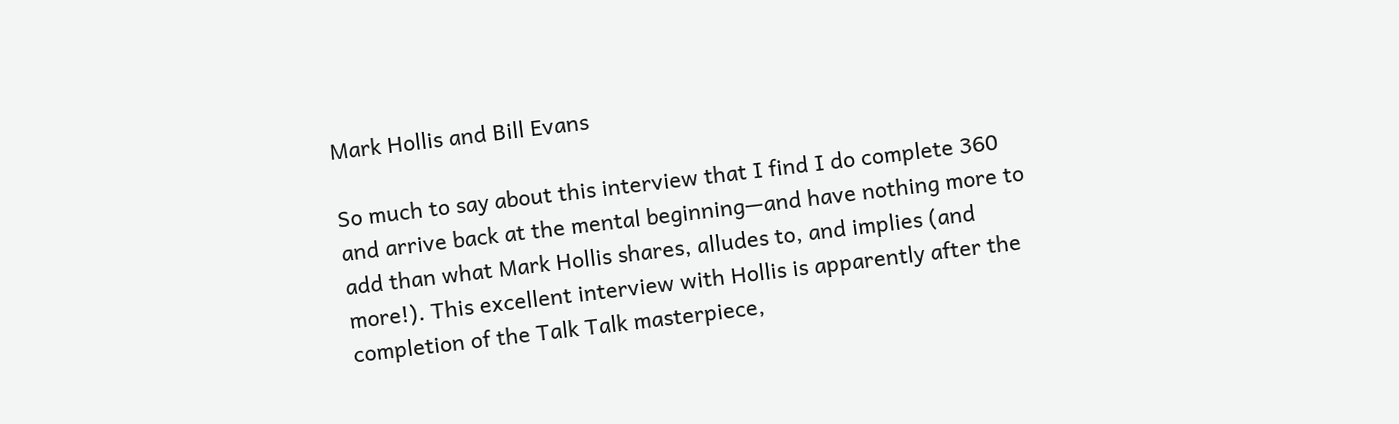Mark Hollis and Bill Evans

So much to say about this interview that I find I do complete 360 and arrive back at the mental beginning—and have nothing more to add than what Mark Hollis shares, alludes to, and implies (and more!). This excellent interview with Hollis is apparently after the completion of the Talk Talk masterpiece,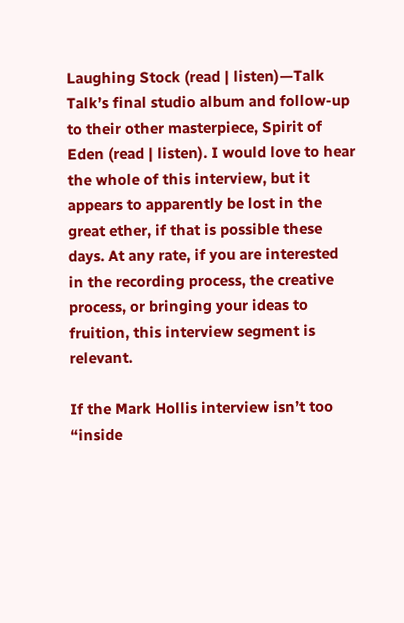Laughing Stock (read | listen)—Talk Talk’s final studio album and follow-up to their other masterpiece, Spirit of Eden (read | listen). I would love to hear the whole of this interview, but it appears to apparently be lost in the great ether, if that is possible these days. At any rate, if you are interested in the recording process, the creative process, or bringing your ideas to fruition, this interview segment is relevant.

If the Mark Hollis interview isn’t too “inside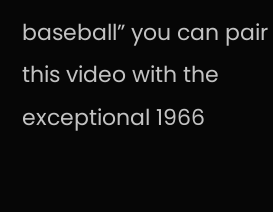baseball” you can pair this video with the exceptional 1966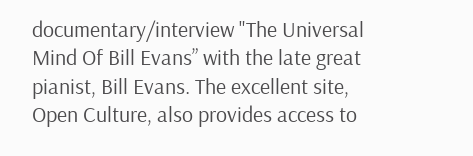documentary/interview "The Universal Mind Of Bill Evans” with the late great pianist, Bill Evans. The excellent site, Open Culture, also provides access to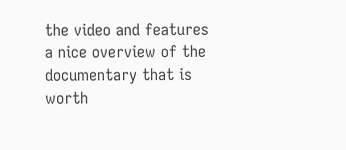the video and features a nice overview of the documentary that is worth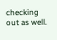checking out as well.